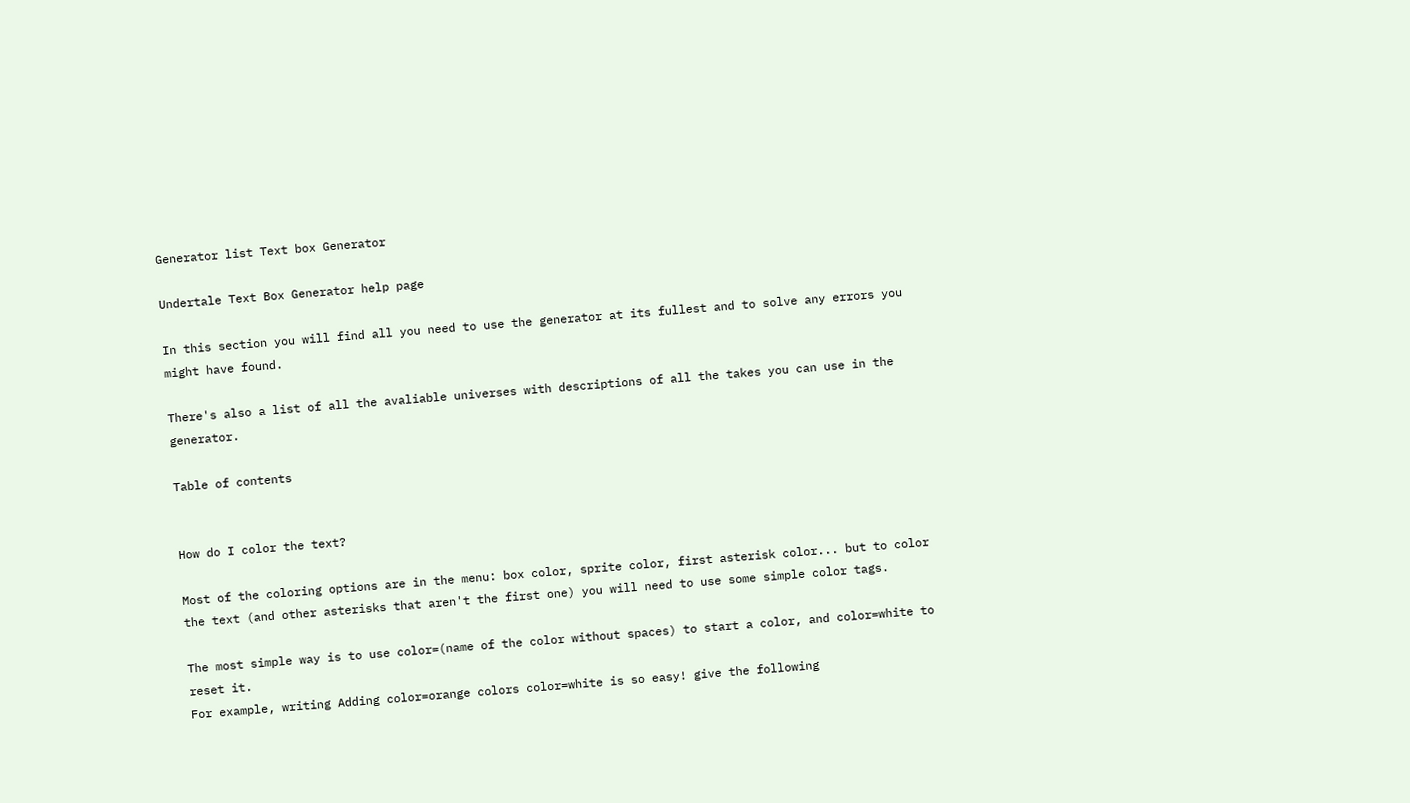Generator list Text box Generator

Undertale Text Box Generator help page

In this section you will find all you need to use the generator at its fullest and to solve any errors you might have found.

There's also a list of all the avaliable universes with descriptions of all the takes you can use in the generator.

Table of contents


How do I color the text?

Most of the coloring options are in the menu: box color, sprite color, first asterisk color... but to color the text (and other asterisks that aren't the first one) you will need to use some simple color tags.

The most simple way is to use color=(name of the color without spaces) to start a color, and color=white to reset it.
For example, writing Adding color=orange colors color=white is so easy! give the following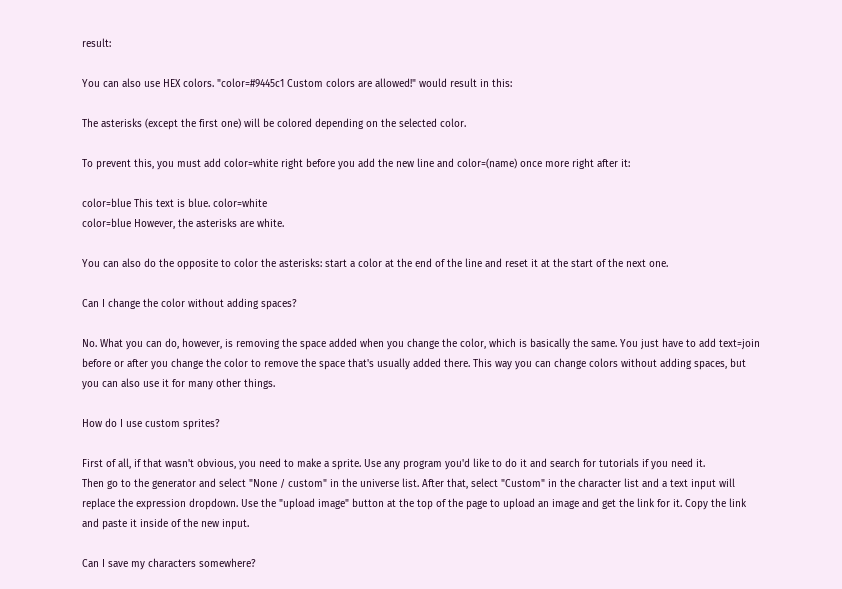result:

You can also use HEX colors. "color=#9445c1 Custom colors are allowed!" would result in this:

The asterisks (except the first one) will be colored depending on the selected color.

To prevent this, you must add color=white right before you add the new line and color=(name) once more right after it:

color=blue This text is blue. color=white
color=blue However, the asterisks are white.

You can also do the opposite to color the asterisks: start a color at the end of the line and reset it at the start of the next one.

Can I change the color without adding spaces?

No. What you can do, however, is removing the space added when you change the color, which is basically the same. You just have to add text=join before or after you change the color to remove the space that's usually added there. This way you can change colors without adding spaces, but you can also use it for many other things.

How do I use custom sprites?

First of all, if that wasn't obvious, you need to make a sprite. Use any program you'd like to do it and search for tutorials if you need it.
Then go to the generator and select "None / custom" in the universe list. After that, select "Custom" in the character list and a text input will replace the expression dropdown. Use the "upload image" button at the top of the page to upload an image and get the link for it. Copy the link and paste it inside of the new input.

Can I save my characters somewhere?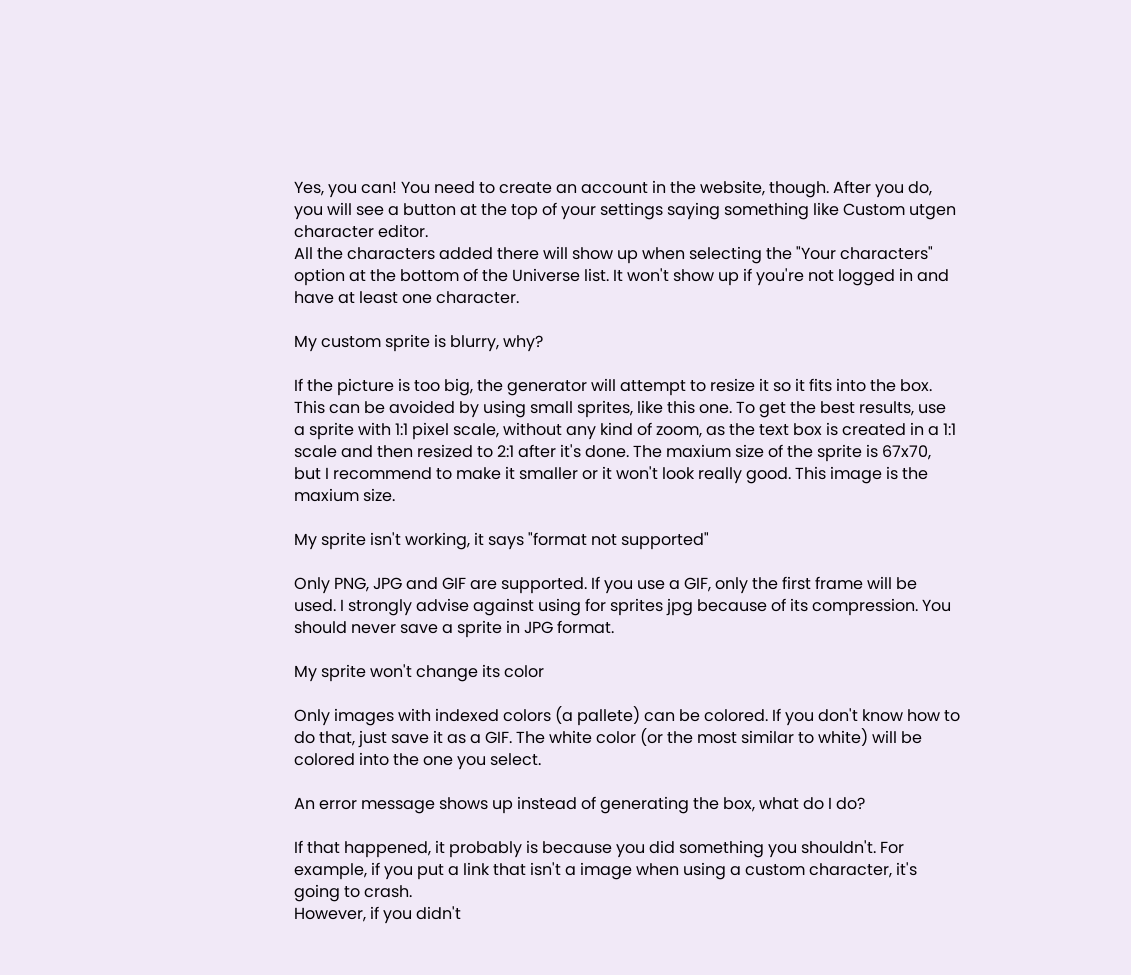Yes, you can! You need to create an account in the website, though. After you do, you will see a button at the top of your settings saying something like Custom utgen character editor.
All the characters added there will show up when selecting the "Your characters" option at the bottom of the Universe list. It won't show up if you're not logged in and have at least one character.

My custom sprite is blurry, why?

If the picture is too big, the generator will attempt to resize it so it fits into the box. This can be avoided by using small sprites, like this one. To get the best results, use a sprite with 1:1 pixel scale, without any kind of zoom, as the text box is created in a 1:1 scale and then resized to 2:1 after it's done. The maxium size of the sprite is 67x70, but I recommend to make it smaller or it won't look really good. This image is the maxium size.

My sprite isn't working, it says "format not supported"

Only PNG, JPG and GIF are supported. If you use a GIF, only the first frame will be used. I strongly advise against using for sprites jpg because of its compression. You should never save a sprite in JPG format.

My sprite won't change its color

Only images with indexed colors (a pallete) can be colored. If you don't know how to do that, just save it as a GIF. The white color (or the most similar to white) will be colored into the one you select.

An error message shows up instead of generating the box, what do I do?

If that happened, it probably is because you did something you shouldn't. For example, if you put a link that isn't a image when using a custom character, it's going to crash.
However, if you didn't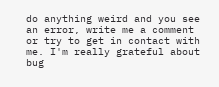do anything weird and you see an error, write me a comment or try to get in contact with me. I'm really grateful about bug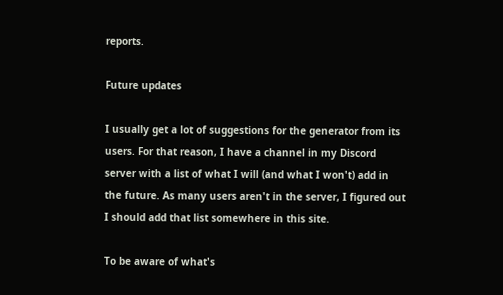reports.

Future updates

I usually get a lot of suggestions for the generator from its users. For that reason, I have a channel in my Discord server with a list of what I will (and what I won't) add in the future. As many users aren't in the server, I figured out I should add that list somewhere in this site.

To be aware of what's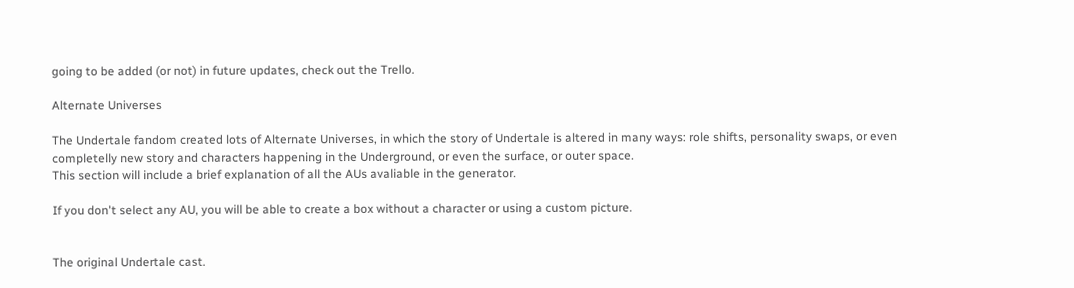going to be added (or not) in future updates, check out the Trello.

Alternate Universes

The Undertale fandom created lots of Alternate Universes, in which the story of Undertale is altered in many ways: role shifts, personality swaps, or even completelly new story and characters happening in the Underground, or even the surface, or outer space.
This section will include a brief explanation of all the AUs avaliable in the generator.

If you don't select any AU, you will be able to create a box without a character or using a custom picture.


The original Undertale cast.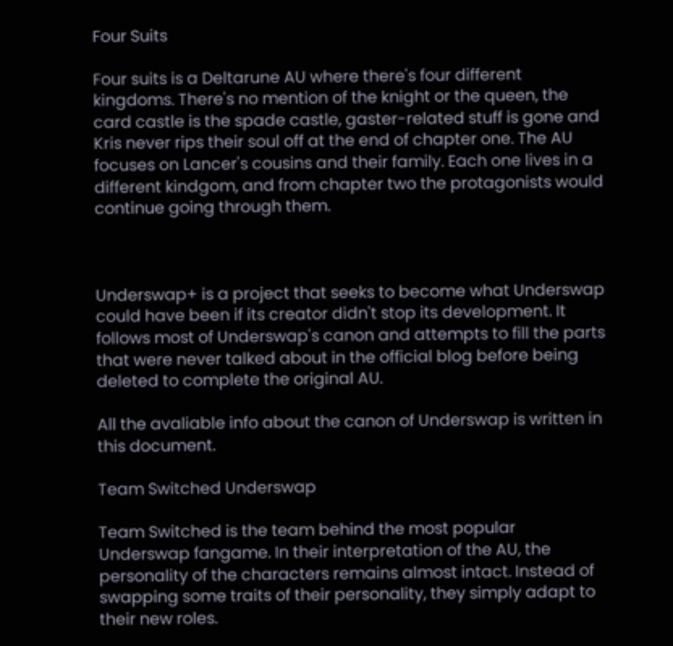Four Suits

Four suits is a Deltarune AU where there's four different kingdoms. There's no mention of the knight or the queen, the card castle is the spade castle, gaster-related stuff is gone and Kris never rips their soul off at the end of chapter one. The AU focuses on Lancer's cousins and their family. Each one lives in a different kindgom, and from chapter two the protagonists would continue going through them.



Underswap+ is a project that seeks to become what Underswap could have been if its creator didn't stop its development. It follows most of Underswap's canon and attempts to fill the parts that were never talked about in the official blog before being deleted to complete the original AU.

All the avaliable info about the canon of Underswap is written in this document.

Team Switched Underswap

Team Switched is the team behind the most popular Underswap fangame. In their interpretation of the AU, the personality of the characters remains almost intact. Instead of swapping some traits of their personality, they simply adapt to their new roles.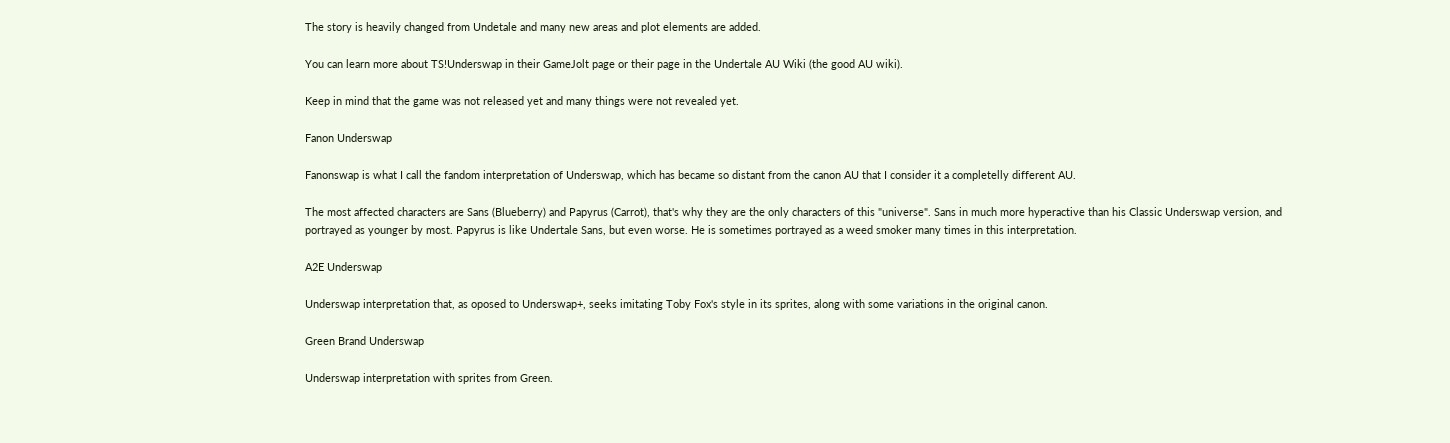The story is heavily changed from Undetale and many new areas and plot elements are added.

You can learn more about TS!Underswap in their GameJolt page or their page in the Undertale AU Wiki (the good AU wiki).

Keep in mind that the game was not released yet and many things were not revealed yet.

Fanon Underswap

Fanonswap is what I call the fandom interpretation of Underswap, which has became so distant from the canon AU that I consider it a completelly different AU.

The most affected characters are Sans (Blueberry) and Papyrus (Carrot), that's why they are the only characters of this "universe". Sans in much more hyperactive than his Classic Underswap version, and portrayed as younger by most. Papyrus is like Undertale Sans, but even worse. He is sometimes portrayed as a weed smoker many times in this interpretation.

A2E Underswap

Underswap interpretation that, as oposed to Underswap+, seeks imitating Toby Fox's style in its sprites, along with some variations in the original canon.

Green Brand Underswap

Underswap interpretation with sprites from Green.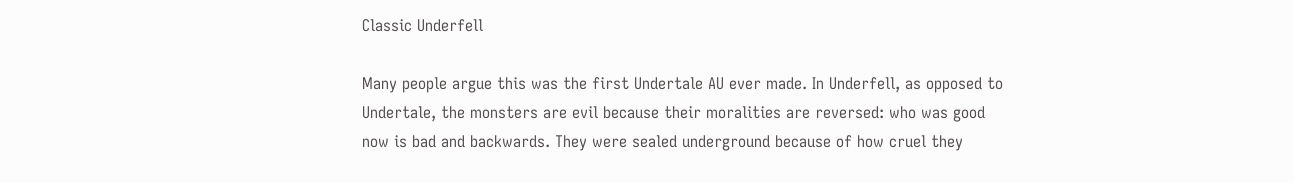Classic Underfell

Many people argue this was the first Undertale AU ever made. In Underfell, as opposed to Undertale, the monsters are evil because their moralities are reversed: who was good now is bad and backwards. They were sealed underground because of how cruel they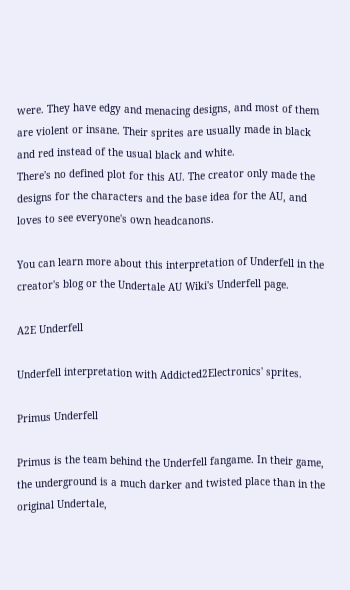were. They have edgy and menacing designs, and most of them are violent or insane. Their sprites are usually made in black and red instead of the usual black and white.
There's no defined plot for this AU. The creator only made the designs for the characters and the base idea for the AU, and loves to see everyone's own headcanons.

You can learn more about this interpretation of Underfell in the creator's blog or the Undertale AU Wiki's Underfell page.

A2E Underfell

Underfell interpretation with Addicted2Electronics' sprites.

Primus Underfell

Primus is the team behind the Underfell fangame. In their game, the underground is a much darker and twisted place than in the original Undertale,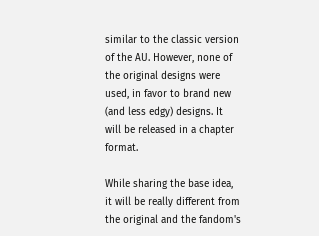similar to the classic version of the AU. However, none of the original designs were used, in favor to brand new (and less edgy) designs. It will be released in a chapter format.

While sharing the base idea, it will be really different from the original and the fandom's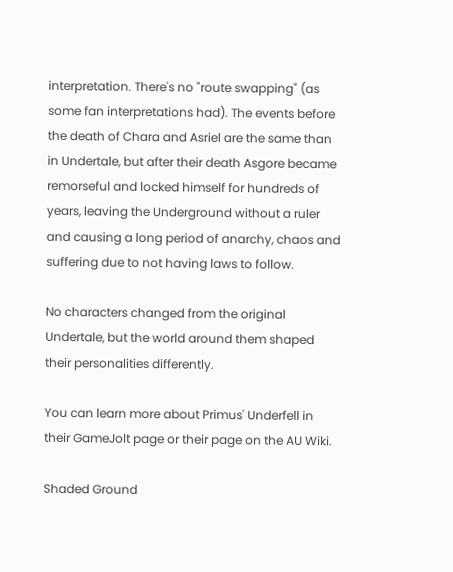interpretation. There's no "route swapping" (as some fan interpretations had). The events before the death of Chara and Asriel are the same than in Undertale, but after their death Asgore became remorseful and locked himself for hundreds of years, leaving the Underground without a ruler and causing a long period of anarchy, chaos and suffering due to not having laws to follow.

No characters changed from the original Undertale, but the world around them shaped their personalities differently.

You can learn more about Primus' Underfell in their GameJolt page or their page on the AU Wiki.

Shaded Ground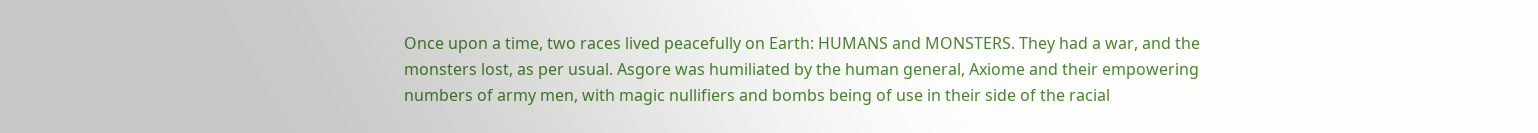Once upon a time, two races lived peacefully on Earth: HUMANS and MONSTERS. They had a war, and the monsters lost, as per usual. Asgore was humiliated by the human general, Axiome and their empowering numbers of army men, with magic nullifiers and bombs being of use in their side of the racial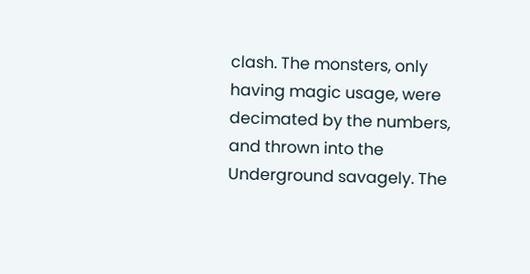clash. The monsters, only having magic usage, were decimated by the numbers, and thrown into the Underground savagely. The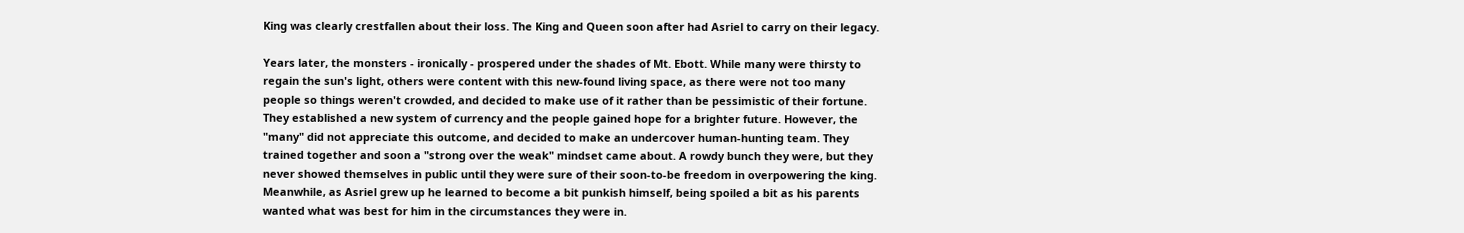King was clearly crestfallen about their loss. The King and Queen soon after had Asriel to carry on their legacy.

Years later, the monsters - ironically - prospered under the shades of Mt. Ebott. While many were thirsty to regain the sun's light, others were content with this new-found living space, as there were not too many people so things weren't crowded, and decided to make use of it rather than be pessimistic of their fortune. They established a new system of currency and the people gained hope for a brighter future. However, the "many" did not appreciate this outcome, and decided to make an undercover human-hunting team. They trained together and soon a "strong over the weak" mindset came about. A rowdy bunch they were, but they never showed themselves in public until they were sure of their soon-to-be freedom in overpowering the king. Meanwhile, as Asriel grew up he learned to become a bit punkish himself, being spoiled a bit as his parents wanted what was best for him in the circumstances they were in.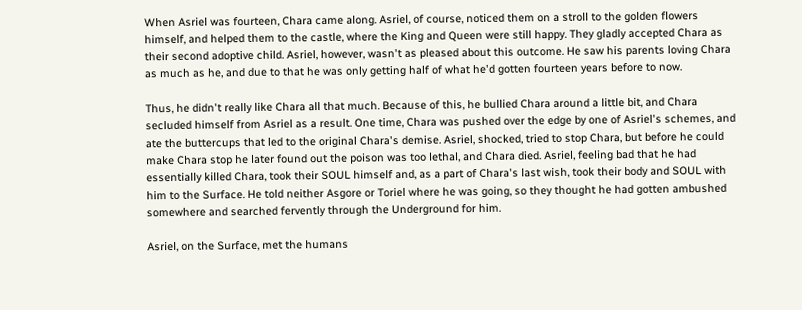When Asriel was fourteen, Chara came along. Asriel, of course, noticed them on a stroll to the golden flowers himself, and helped them to the castle, where the King and Queen were still happy. They gladly accepted Chara as their second adoptive child. Asriel, however, wasn't as pleased about this outcome. He saw his parents loving Chara as much as he, and due to that he was only getting half of what he'd gotten fourteen years before to now.

Thus, he didn't really like Chara all that much. Because of this, he bullied Chara around a little bit, and Chara secluded himself from Asriel as a result. One time, Chara was pushed over the edge by one of Asriel's schemes, and ate the buttercups that led to the original Chara's demise. Asriel, shocked, tried to stop Chara, but before he could make Chara stop he later found out the poison was too lethal, and Chara died. Asriel, feeling bad that he had essentially killed Chara, took their SOUL himself and, as a part of Chara's last wish, took their body and SOUL with him to the Surface. He told neither Asgore or Toriel where he was going, so they thought he had gotten ambushed somewhere and searched fervently through the Underground for him.

Asriel, on the Surface, met the humans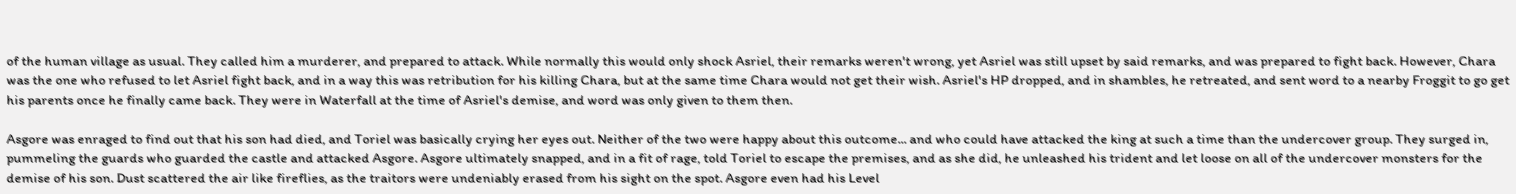of the human village as usual. They called him a murderer, and prepared to attack. While normally this would only shock Asriel, their remarks weren't wrong, yet Asriel was still upset by said remarks, and was prepared to fight back. However, Chara was the one who refused to let Asriel fight back, and in a way this was retribution for his killing Chara, but at the same time Chara would not get their wish. Asriel's HP dropped, and in shambles, he retreated, and sent word to a nearby Froggit to go get his parents once he finally came back. They were in Waterfall at the time of Asriel's demise, and word was only given to them then.

Asgore was enraged to find out that his son had died, and Toriel was basically crying her eyes out. Neither of the two were happy about this outcome... and who could have attacked the king at such a time than the undercover group. They surged in, pummeling the guards who guarded the castle and attacked Asgore. Asgore ultimately snapped, and in a fit of rage, told Toriel to escape the premises, and as she did, he unleashed his trident and let loose on all of the undercover monsters for the demise of his son. Dust scattered the air like fireflies, as the traitors were undeniably erased from his sight on the spot. Asgore even had his Level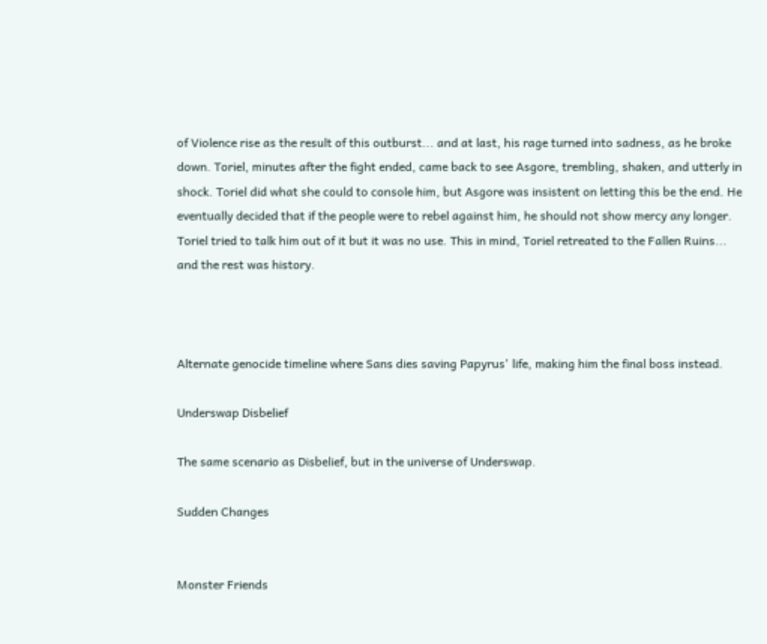of Violence rise as the result of this outburst... and at last, his rage turned into sadness, as he broke down. Toriel, minutes after the fight ended, came back to see Asgore, trembling, shaken, and utterly in shock. Toriel did what she could to console him, but Asgore was insistent on letting this be the end. He eventually decided that if the people were to rebel against him, he should not show mercy any longer. Toriel tried to talk him out of it but it was no use. This in mind, Toriel retreated to the Fallen Ruins... and the rest was history.



Alternate genocide timeline where Sans dies saving Papyrus' life, making him the final boss instead.

Underswap Disbelief

The same scenario as Disbelief, but in the universe of Underswap.

Sudden Changes


Monster Friends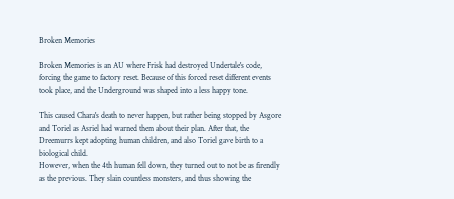Broken Memories

Broken Memories is an AU where Frisk had destroyed Undertale's code, forcing the game to factory reset. Because of this forced reset different events took place, and the Underground was shaped into a less happy tone.

This caused Chara's death to never happen, but rather being stopped by Asgore and Toriel as Asriel had warned them about their plan. After that, the Dreemurrs kept adopting human children, and also Toriel gave birth to a biological child.
However, when the 4th human fell down, they turned out to not be as firendly as the previous. They slain countless monsters, and thus showing the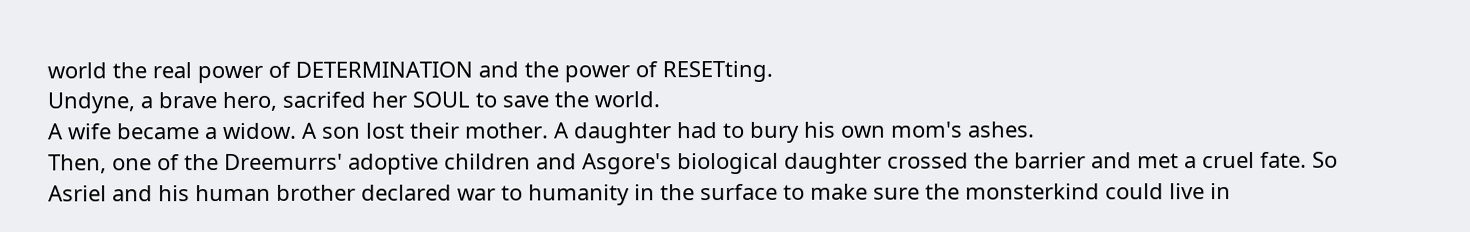world the real power of DETERMINATION and the power of RESETting.
Undyne, a brave hero, sacrifed her SOUL to save the world.
A wife became a widow. A son lost their mother. A daughter had to bury his own mom's ashes.
Then, one of the Dreemurrs' adoptive children and Asgore's biological daughter crossed the barrier and met a cruel fate. So Asriel and his human brother declared war to humanity in the surface to make sure the monsterkind could live in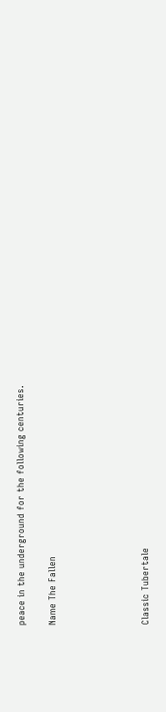peace in the underground for the following centuries.

Name The Fallen





Classic Tubertale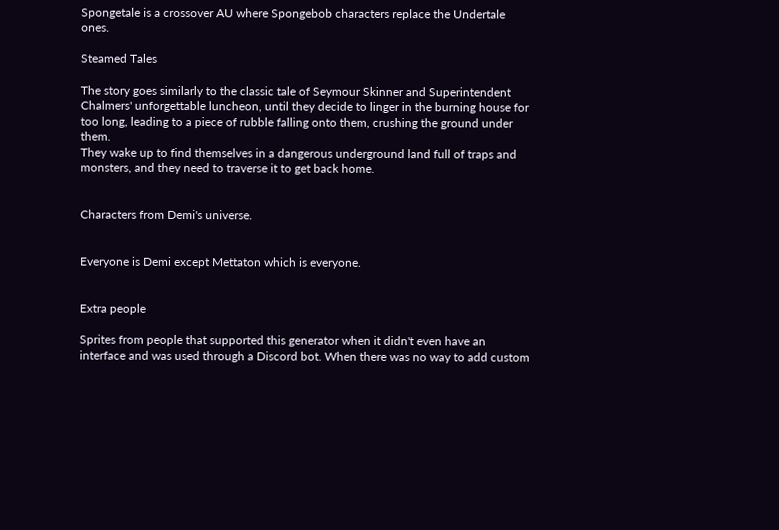Spongetale is a crossover AU where Spongebob characters replace the Undertale ones.

Steamed Tales

The story goes similarly to the classic tale of Seymour Skinner and Superintendent Chalmers' unforgettable luncheon, until they decide to linger in the burning house for too long, leading to a piece of rubble falling onto them, crushing the ground under them.
They wake up to find themselves in a dangerous underground land full of traps and monsters, and they need to traverse it to get back home.


Characters from Demi's universe.


Everyone is Demi except Mettaton which is everyone.


Extra people

Sprites from people that supported this generator when it didn't even have an interface and was used through a Discord bot. When there was no way to add custom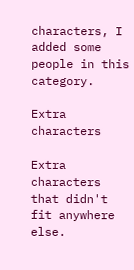characters, I added some people in this category.

Extra characters

Extra characters that didn't fit anywhere else.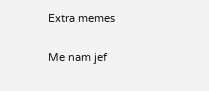Extra memes

Me nam jef